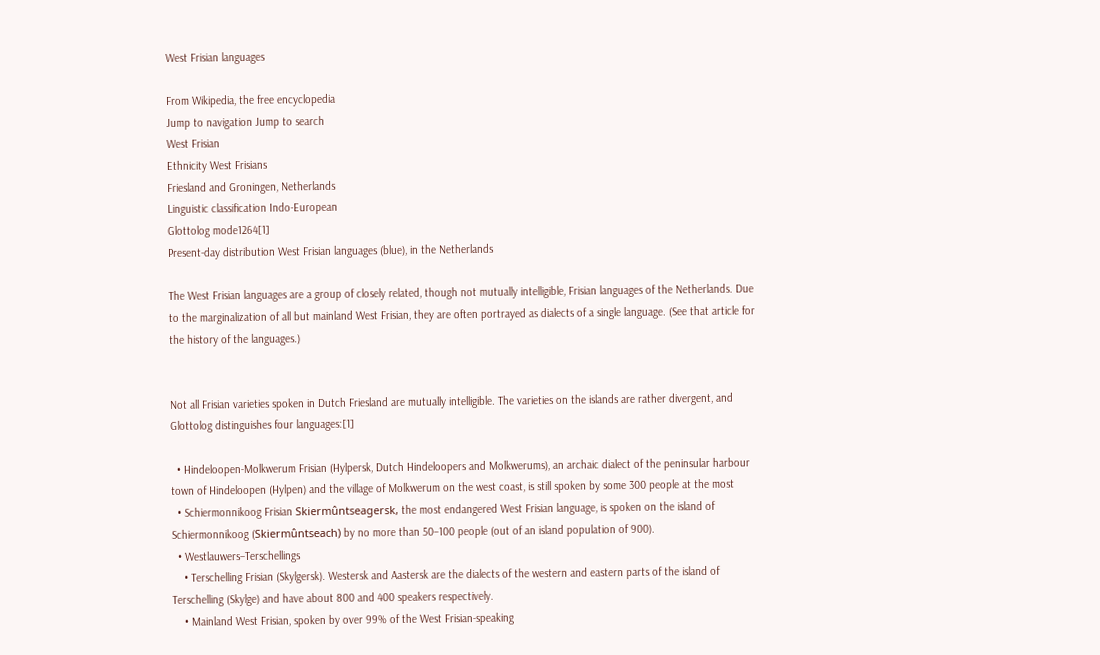West Frisian languages

From Wikipedia, the free encyclopedia
Jump to navigation Jump to search
West Frisian
Ethnicity West Frisians
Friesland and Groningen, Netherlands
Linguistic classification Indo-European
Glottolog mode1264[1]
Present-day distribution West Frisian languages (blue), in the Netherlands

The West Frisian languages are a group of closely related, though not mutually intelligible, Frisian languages of the Netherlands. Due to the marginalization of all but mainland West Frisian, they are often portrayed as dialects of a single language. (See that article for the history of the languages.)


Not all Frisian varieties spoken in Dutch Friesland are mutually intelligible. The varieties on the islands are rather divergent, and Glottolog distinguishes four languages:[1]

  • Hindeloopen-Molkwerum Frisian (Hylpersk, Dutch Hindeloopers and Molkwerums), an archaic dialect of the peninsular harbour town of Hindeloopen (Hylpen) and the village of Molkwerum on the west coast, is still spoken by some 300 people at the most
  • Schiermonnikoog Frisian Skiermûntseagersk, the most endangered West Frisian language, is spoken on the island of Schiermonnikoog (Skiermûntseach) by no more than 50–100 people (out of an island population of 900).
  • Westlauwers–Terschellings
    • Terschelling Frisian (Skylgersk). Westersk and Aastersk are the dialects of the western and eastern parts of the island of Terschelling (Skylge) and have about 800 and 400 speakers respectively.
    • Mainland West Frisian, spoken by over 99% of the West Frisian-speaking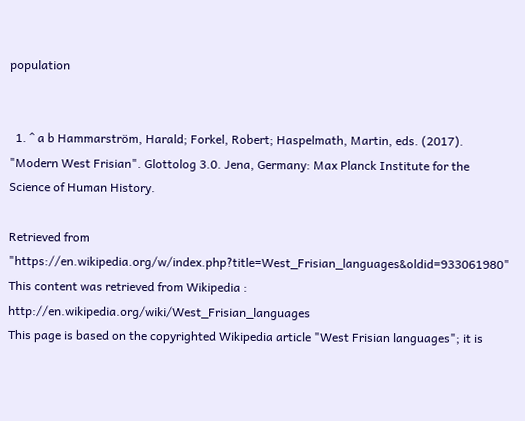population


  1. ^ a b Hammarström, Harald; Forkel, Robert; Haspelmath, Martin, eds. (2017). "Modern West Frisian". Glottolog 3.0. Jena, Germany: Max Planck Institute for the Science of Human History.

Retrieved from "https://en.wikipedia.org/w/index.php?title=West_Frisian_languages&oldid=933061980"
This content was retrieved from Wikipedia : http://en.wikipedia.org/wiki/West_Frisian_languages
This page is based on the copyrighted Wikipedia article "West Frisian languages"; it is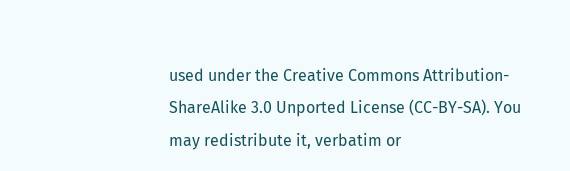used under the Creative Commons Attribution-ShareAlike 3.0 Unported License (CC-BY-SA). You may redistribute it, verbatim or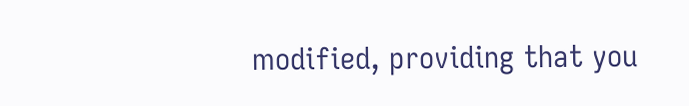modified, providing that you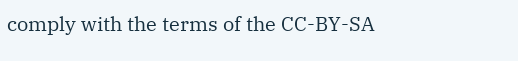comply with the terms of the CC-BY-SA